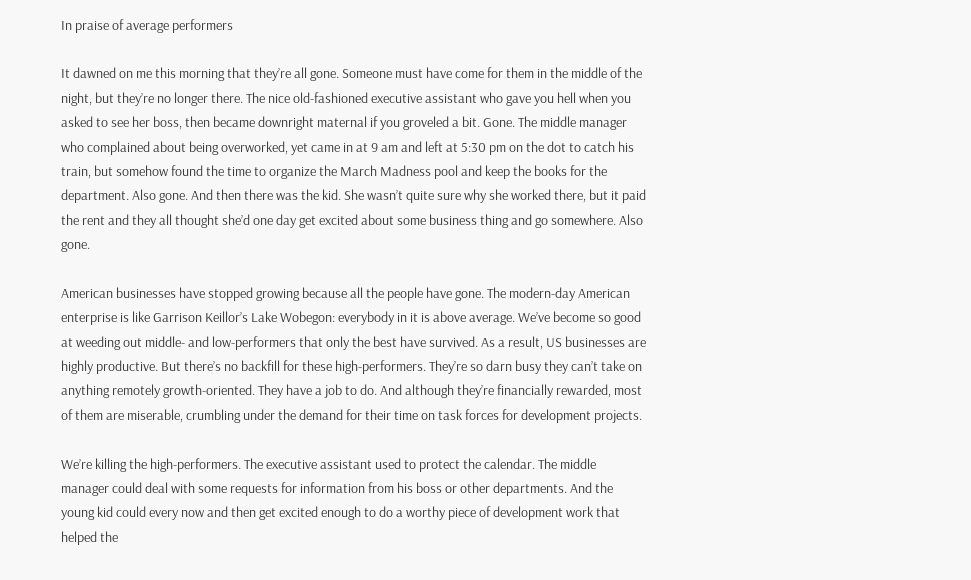In praise of average performers

It dawned on me this morning that they’re all gone. Someone must have come for them in the middle of the night, but they’re no longer there. The nice old-fashioned executive assistant who gave you hell when you asked to see her boss, then became downright maternal if you groveled a bit. Gone. The middle manager who complained about being overworked, yet came in at 9 am and left at 5:30 pm on the dot to catch his train, but somehow found the time to organize the March Madness pool and keep the books for the department. Also gone. And then there was the kid. She wasn’t quite sure why she worked there, but it paid the rent and they all thought she’d one day get excited about some business thing and go somewhere. Also gone.

American businesses have stopped growing because all the people have gone. The modern-day American enterprise is like Garrison Keillor’s Lake Wobegon: everybody in it is above average. We’ve become so good at weeding out middle- and low-performers that only the best have survived. As a result, US businesses are highly productive. But there’s no backfill for these high-performers. They’re so darn busy they can’t take on anything remotely growth-oriented. They have a job to do. And although they’re financially rewarded, most of them are miserable, crumbling under the demand for their time on task forces for development projects.

We’re killing the high-performers. The executive assistant used to protect the calendar. The middle manager could deal with some requests for information from his boss or other departments. And the young kid could every now and then get excited enough to do a worthy piece of development work that helped the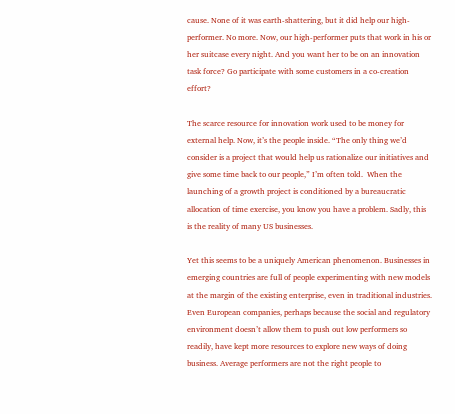cause. None of it was earth-shattering, but it did help our high-performer. No more. Now, our high-performer puts that work in his or her suitcase every night. And you want her to be on an innovation task force? Go participate with some customers in a co-creation effort?

The scarce resource for innovation work used to be money for external help. Now, it’s the people inside. “The only thing we’d consider is a project that would help us rationalize our initiatives and give some time back to our people,” I’m often told.  When the launching of a growth project is conditioned by a bureaucratic allocation of time exercise, you know you have a problem. Sadly, this is the reality of many US businesses.

Yet this seems to be a uniquely American phenomenon. Businesses in emerging countries are full of people experimenting with new models at the margin of the existing enterprise, even in traditional industries. Even European companies, perhaps because the social and regulatory environment doesn’t allow them to push out low performers so readily, have kept more resources to explore new ways of doing business. Average performers are not the right people to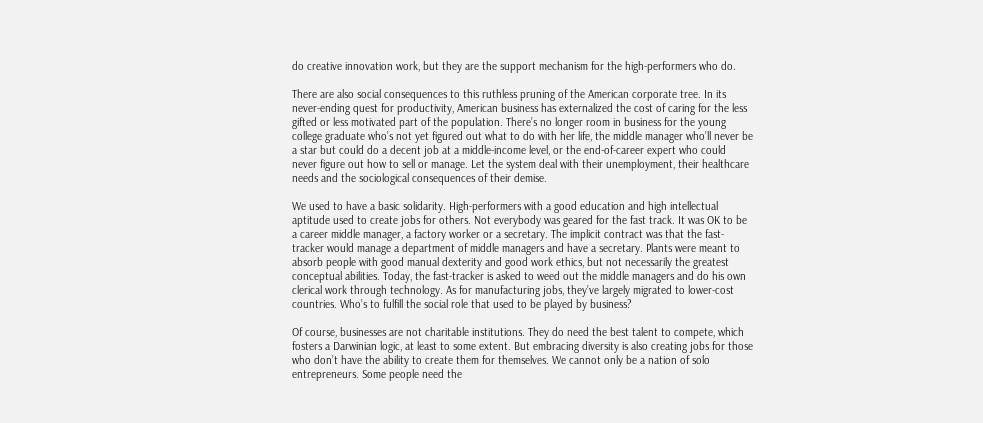do creative innovation work, but they are the support mechanism for the high-performers who do.

There are also social consequences to this ruthless pruning of the American corporate tree. In its never-ending quest for productivity, American business has externalized the cost of caring for the less gifted or less motivated part of the population. There’s no longer room in business for the young college graduate who’s not yet figured out what to do with her life, the middle manager who’ll never be a star but could do a decent job at a middle-income level, or the end-of-career expert who could never figure out how to sell or manage. Let the system deal with their unemployment, their healthcare needs and the sociological consequences of their demise.

We used to have a basic solidarity. High-performers with a good education and high intellectual aptitude used to create jobs for others. Not everybody was geared for the fast track. It was OK to be a career middle manager, a factory worker or a secretary. The implicit contract was that the fast-tracker would manage a department of middle managers and have a secretary. Plants were meant to absorb people with good manual dexterity and good work ethics, but not necessarily the greatest conceptual abilities. Today, the fast-tracker is asked to weed out the middle managers and do his own clerical work through technology. As for manufacturing jobs, they’ve largely migrated to lower-cost countries. Who’s to fulfill the social role that used to be played by business?

Of course, businesses are not charitable institutions. They do need the best talent to compete, which fosters a Darwinian logic, at least to some extent. But embracing diversity is also creating jobs for those who don’t have the ability to create them for themselves. We cannot only be a nation of solo entrepreneurs. Some people need the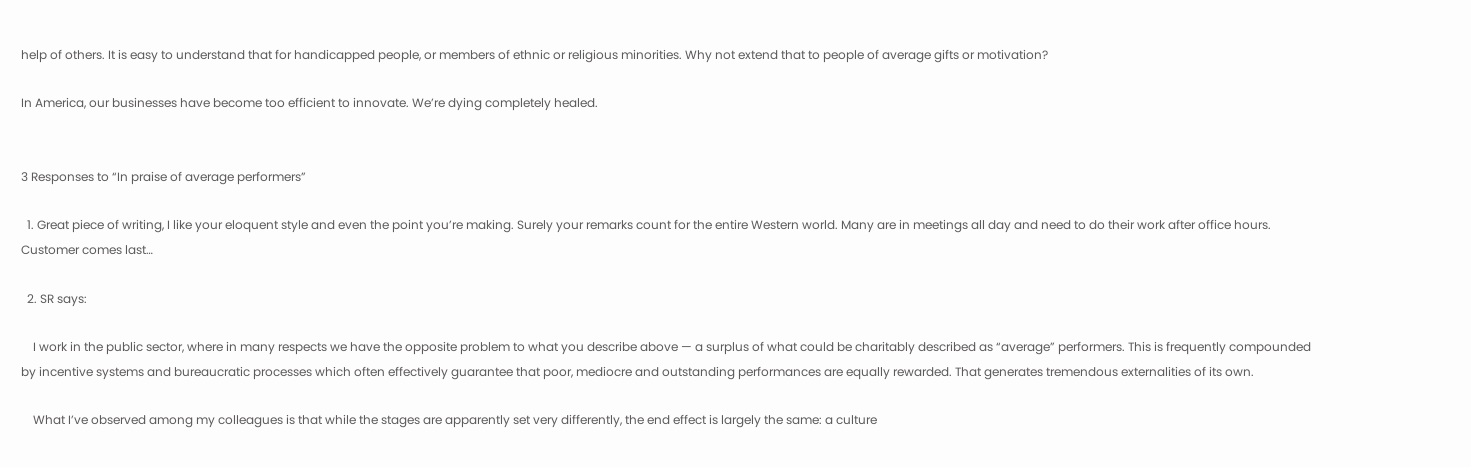help of others. It is easy to understand that for handicapped people, or members of ethnic or religious minorities. Why not extend that to people of average gifts or motivation?

In America, our businesses have become too efficient to innovate. We’re dying completely healed.


3 Responses to “In praise of average performers”

  1. Great piece of writing, I like your eloquent style and even the point you’re making. Surely your remarks count for the entire Western world. Many are in meetings all day and need to do their work after office hours. Customer comes last…

  2. SR says:

    I work in the public sector, where in many respects we have the opposite problem to what you describe above — a surplus of what could be charitably described as “average” performers. This is frequently compounded by incentive systems and bureaucratic processes which often effectively guarantee that poor, mediocre and outstanding performances are equally rewarded. That generates tremendous externalities of its own.

    What I’ve observed among my colleagues is that while the stages are apparently set very differently, the end effect is largely the same: a culture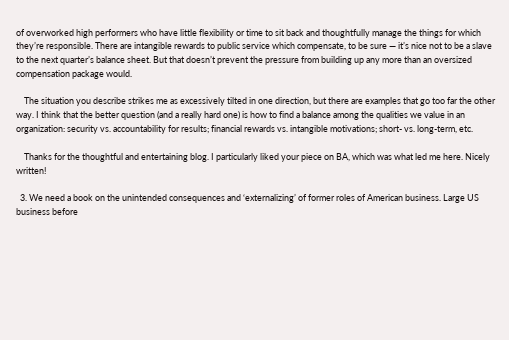of overworked high performers who have little flexibility or time to sit back and thoughtfully manage the things for which they’re responsible. There are intangible rewards to public service which compensate, to be sure — it’s nice not to be a slave to the next quarter’s balance sheet. But that doesn’t prevent the pressure from building up any more than an oversized compensation package would.

    The situation you describe strikes me as excessively tilted in one direction, but there are examples that go too far the other way. I think that the better question (and a really hard one) is how to find a balance among the qualities we value in an organization: security vs. accountability for results; financial rewards vs. intangible motivations; short- vs. long-term, etc.

    Thanks for the thoughtful and entertaining blog. I particularly liked your piece on BA, which was what led me here. Nicely written!

  3. We need a book on the unintended consequences and ‘externalizing’ of former roles of American business. Large US business before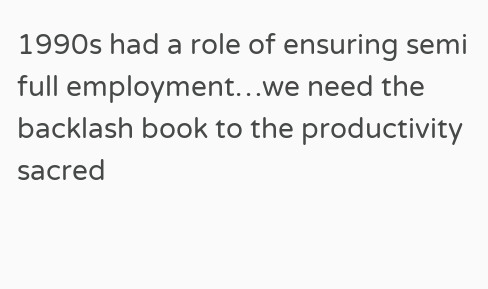1990s had a role of ensuring semi full employment…we need the backlash book to the productivity sacred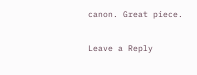canon. Great piece.

Leave a Reply